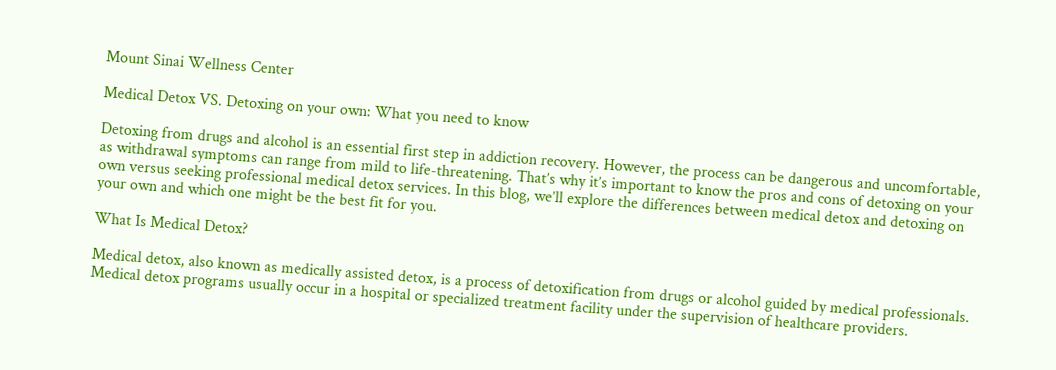Mount Sinai Wellness Center

Medical Detox VS. Detoxing on your own: What you need to know

Detoxing from drugs and alcohol is an essential first step in addiction recovery. However, the process can be dangerous and uncomfortable, as withdrawal symptoms can range from mild to life-threatening. That’s why it’s important to know the pros and cons of detoxing on your own versus seeking professional medical detox services. In this blog, we’ll explore the differences between medical detox and detoxing on your own and which one might be the best fit for you.

What Is Medical Detox?

Medical detox, also known as medically assisted detox, is a process of detoxification from drugs or alcohol guided by medical professionals. Medical detox programs usually occur in a hospital or specialized treatment facility under the supervision of healthcare providers.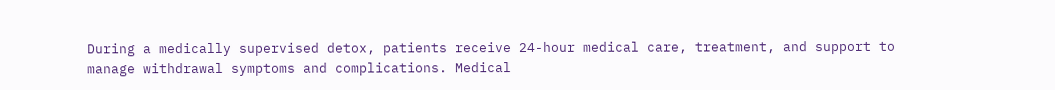During a medically supervised detox, patients receive 24-hour medical care, treatment, and support to manage withdrawal symptoms and complications. Medical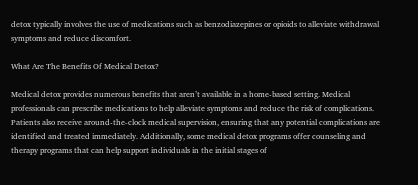detox typically involves the use of medications such as benzodiazepines or opioids to alleviate withdrawal symptoms and reduce discomfort.

What Are The Benefits Of Medical Detox?

Medical detox provides numerous benefits that aren’t available in a home-based setting. Medical professionals can prescribe medications to help alleviate symptoms and reduce the risk of complications. Patients also receive around-the-clock medical supervision, ensuring that any potential complications are identified and treated immediately. Additionally, some medical detox programs offer counseling and therapy programs that can help support individuals in the initial stages of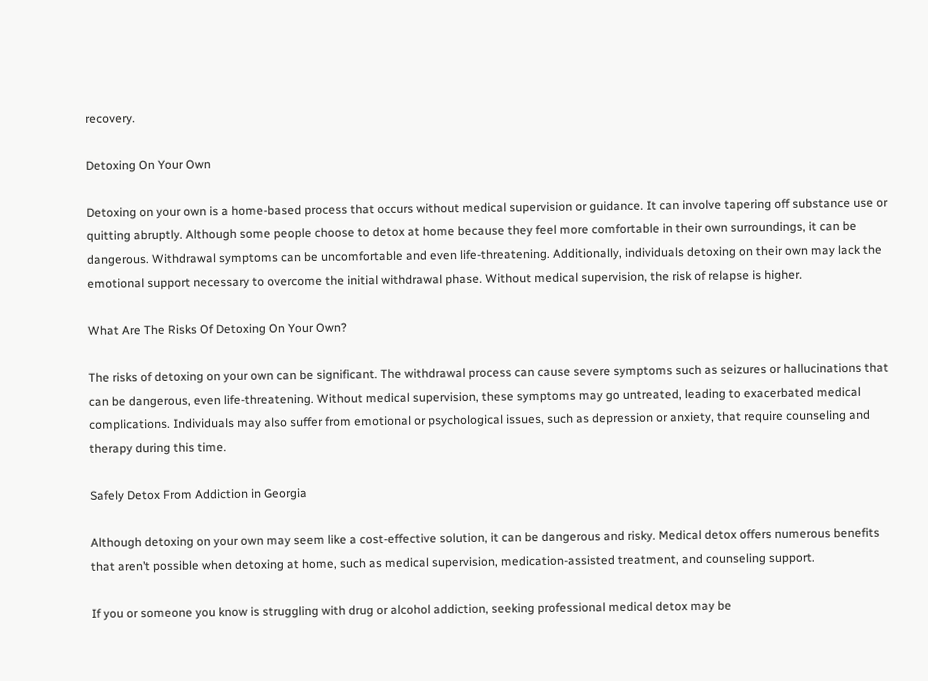recovery.

Detoxing On Your Own

Detoxing on your own is a home-based process that occurs without medical supervision or guidance. It can involve tapering off substance use or quitting abruptly. Although some people choose to detox at home because they feel more comfortable in their own surroundings, it can be dangerous. Withdrawal symptoms can be uncomfortable and even life-threatening. Additionally, individuals detoxing on their own may lack the emotional support necessary to overcome the initial withdrawal phase. Without medical supervision, the risk of relapse is higher.

What Are The Risks Of Detoxing On Your Own?

The risks of detoxing on your own can be significant. The withdrawal process can cause severe symptoms such as seizures or hallucinations that can be dangerous, even life-threatening. Without medical supervision, these symptoms may go untreated, leading to exacerbated medical complications. Individuals may also suffer from emotional or psychological issues, such as depression or anxiety, that require counseling and therapy during this time.

Safely Detox From Addiction in Georgia

Although detoxing on your own may seem like a cost-effective solution, it can be dangerous and risky. Medical detox offers numerous benefits that aren’t possible when detoxing at home, such as medical supervision, medication-assisted treatment, and counseling support.

If you or someone you know is struggling with drug or alcohol addiction, seeking professional medical detox may be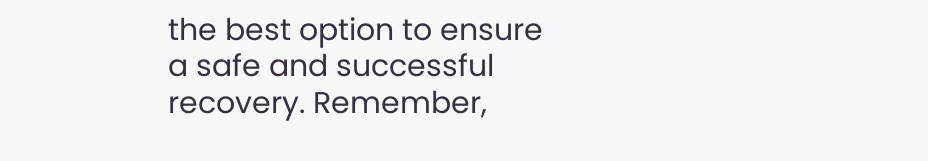the best option to ensure a safe and successful recovery. Remember,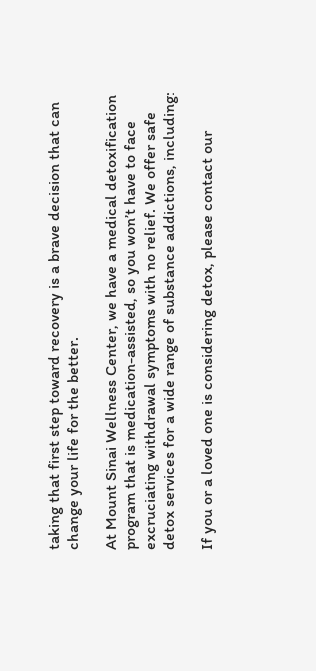taking that first step toward recovery is a brave decision that can change your life for the better.

At Mount Sinai Wellness Center, we have a medical detoxification program that is medication-assisted, so you won’t have to face excruciating withdrawal symptoms with no relief. We offer safe detox services for a wide range of substance addictions, including:

If you or a loved one is considering detox, please contact our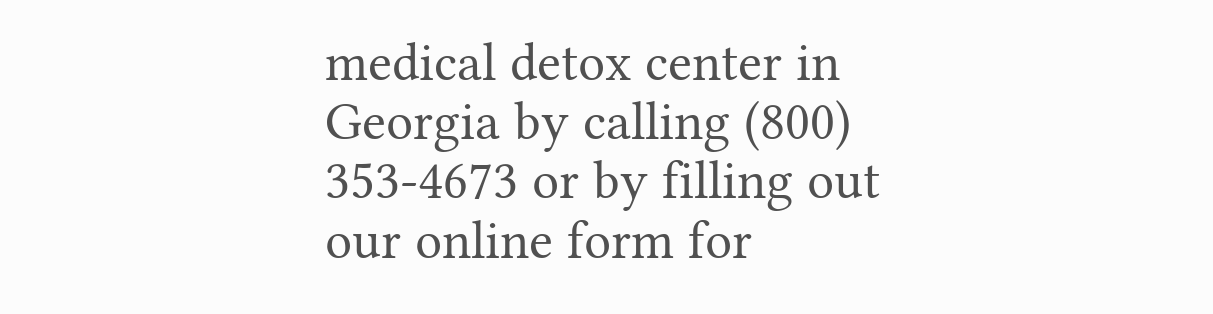medical detox center in Georgia by calling (800) 353-4673 or by filling out our online form for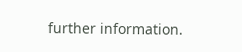further information.